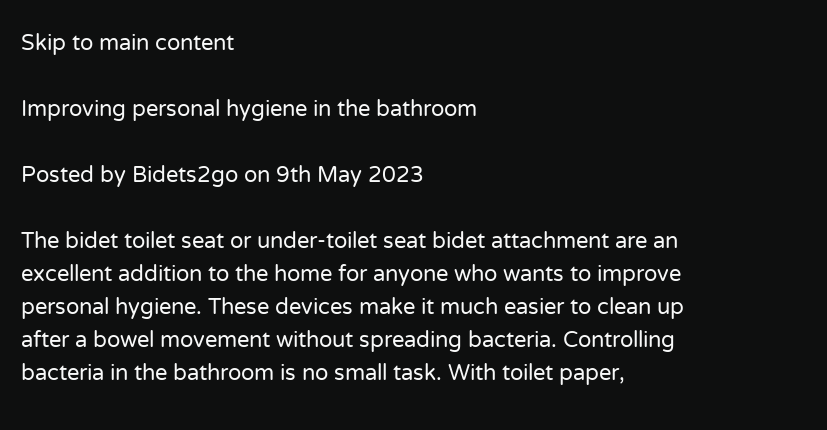Skip to main content

Improving personal hygiene in the bathroom

Posted by Bidets2go on 9th May 2023

The bidet toilet seat or under-toilet seat bidet attachment are an excellent addition to the home for anyone who wants to improve personal hygiene. These devices make it much easier to clean up after a bowel movement without spreading bacteria. Controlling bacteria in the bathroom is no small task. With toilet paper,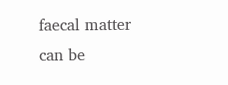faecal matter can be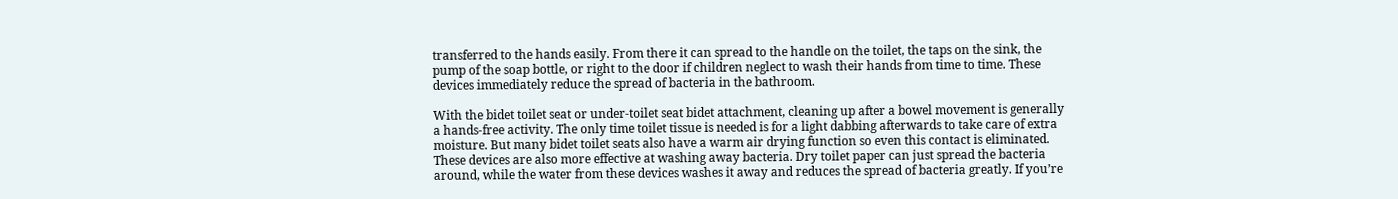transferred to the hands easily. From there it can spread to the handle on the toilet, the taps on the sink, the pump of the soap bottle, or right to the door if children neglect to wash their hands from time to time. These devices immediately reduce the spread of bacteria in the bathroom.

With the bidet toilet seat or under-toilet seat bidet attachment, cleaning up after a bowel movement is generally a hands-free activity. The only time toilet tissue is needed is for a light dabbing afterwards to take care of extra moisture. But many bidet toilet seats also have a warm air drying function so even this contact is eliminated. These devices are also more effective at washing away bacteria. Dry toilet paper can just spread the bacteria around, while the water from these devices washes it away and reduces the spread of bacteria greatly. If you’re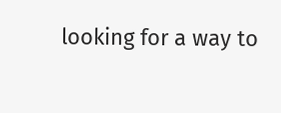looking for a way to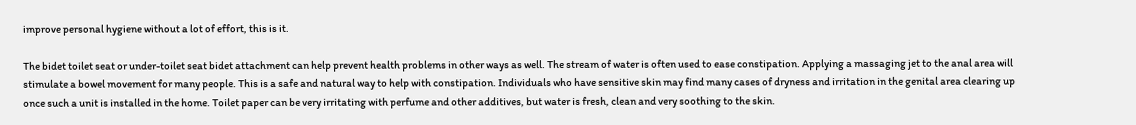improve personal hygiene without a lot of effort, this is it.

The bidet toilet seat or under-toilet seat bidet attachment can help prevent health problems in other ways as well. The stream of water is often used to ease constipation. Applying a massaging jet to the anal area will stimulate a bowel movement for many people. This is a safe and natural way to help with constipation. Individuals who have sensitive skin may find many cases of dryness and irritation in the genital area clearing up once such a unit is installed in the home. Toilet paper can be very irritating with perfume and other additives, but water is fresh, clean and very soothing to the skin.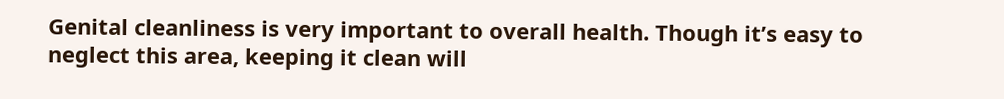Genital cleanliness is very important to overall health. Though it’s easy to neglect this area, keeping it clean will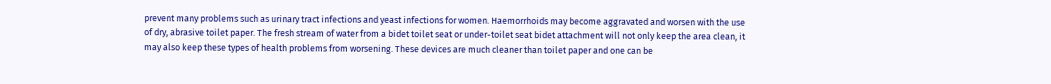prevent many problems such as urinary tract infections and yeast infections for women. Haemorrhoids may become aggravated and worsen with the use of dry, abrasive toilet paper. The fresh stream of water from a bidet toilet seat or under-toilet seat bidet attachment will not only keep the area clean, it may also keep these types of health problems from worsening. These devices are much cleaner than toilet paper and one can be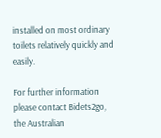installed on most ordinary toilets relatively quickly and easily.

For further information please contact Bidets2go, the Australian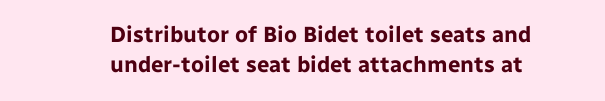Distributor of Bio Bidet toilet seats and under-toilet seat bidet attachments at